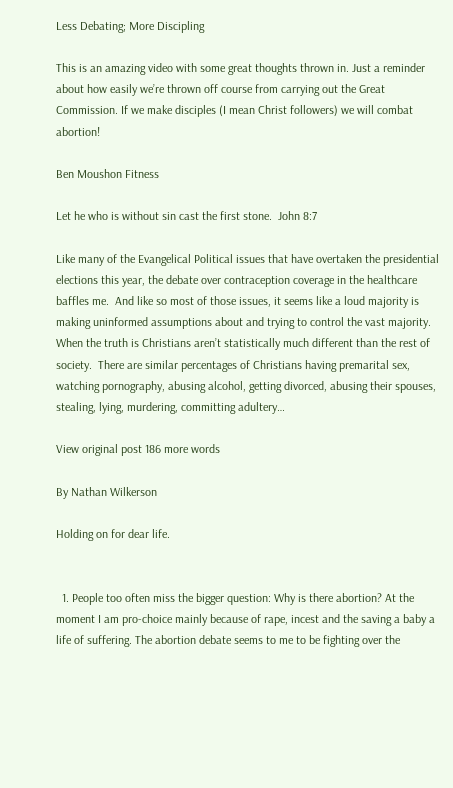Less Debating; More Discipling

This is an amazing video with some great thoughts thrown in. Just a reminder about how easily we’re thrown off course from carrying out the Great Commission. If we make disciples (I mean Christ followers) we will combat abortion!

Ben Moushon Fitness

Let he who is without sin cast the first stone.  John 8:7

Like many of the Evangelical Political issues that have overtaken the presidential elections this year, the debate over contraception coverage in the healthcare  baffles me.  And like so most of those issues, it seems like a loud majority is making uninformed assumptions about and trying to control the vast majority.  When the truth is Christians aren’t statistically much different than the rest of society.  There are similar percentages of Christians having premarital sex, watching pornography, abusing alcohol, getting divorced, abusing their spouses, stealing, lying, murdering, committing adultery…

View original post 186 more words

By Nathan Wilkerson

Holding on for dear life.


  1. People too often miss the bigger question: Why is there abortion? At the moment I am pro-choice mainly because of rape, incest and the saving a baby a life of suffering. The abortion debate seems to me to be fighting over the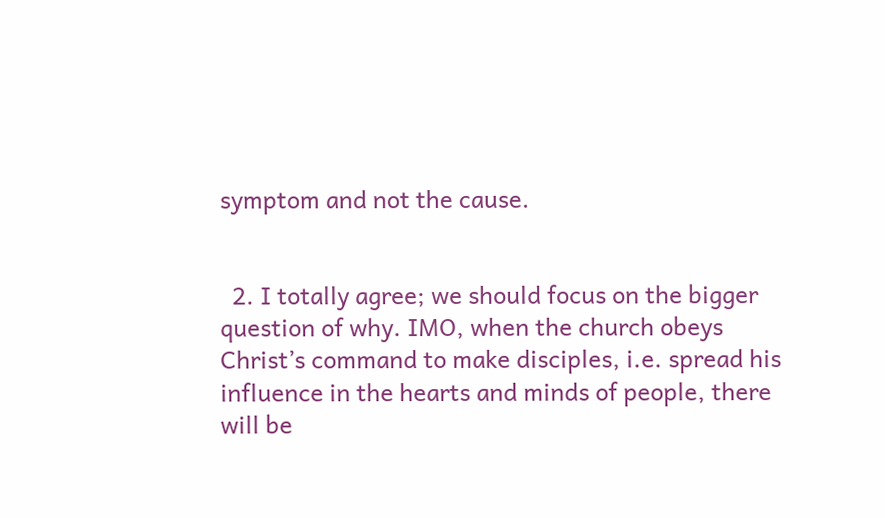symptom and not the cause.


  2. I totally agree; we should focus on the bigger question of why. IMO, when the church obeys Christ’s command to make disciples, i.e. spread his influence in the hearts and minds of people, there will be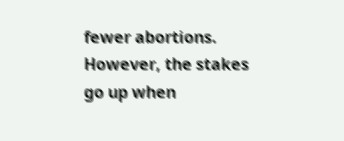fewer abortions. However, the stakes go up when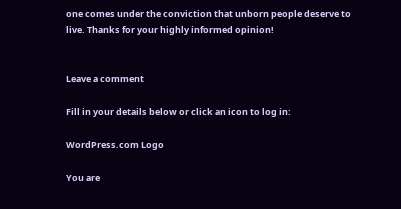one comes under the conviction that unborn people deserve to live. Thanks for your highly informed opinion!


Leave a comment

Fill in your details below or click an icon to log in:

WordPress.com Logo

You are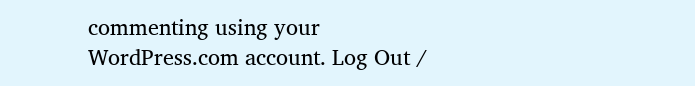commenting using your WordPress.com account. Log Out /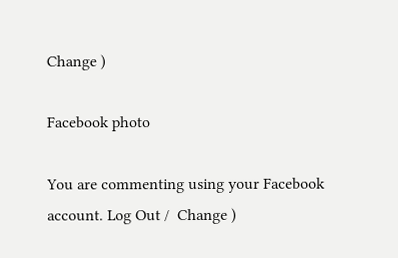Change )

Facebook photo

You are commenting using your Facebook account. Log Out /  Change )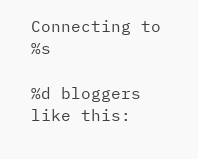Connecting to %s

%d bloggers like this: